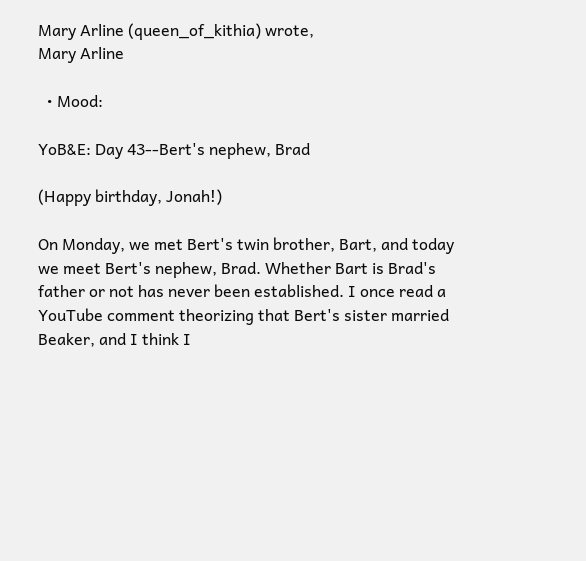Mary Arline (queen_of_kithia) wrote,
Mary Arline

  • Mood:

YoB&E: Day 43--Bert's nephew, Brad

(Happy birthday, Jonah!)

On Monday, we met Bert's twin brother, Bart, and today we meet Bert's nephew, Brad. Whether Bart is Brad's father or not has never been established. I once read a YouTube comment theorizing that Bert's sister married Beaker, and I think I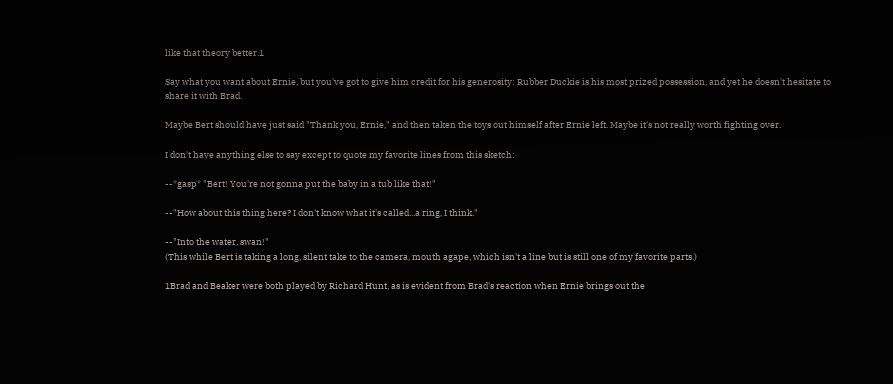like that theory better.1

Say what you want about Ernie, but you've got to give him credit for his generosity: Rubber Duckie is his most prized possession, and yet he doesn't hesitate to share it with Brad.

Maybe Bert should have just said "Thank you, Ernie," and then taken the toys out himself after Ernie left. Maybe it's not really worth fighting over.

I don't have anything else to say except to quote my favorite lines from this sketch:

--*gasp* "Bert! You're not gonna put the baby in a tub like that!"

--"How about this thing here? I don't know what it's called...a ring, I think."

--"Into the water, swan!"
(This while Bert is taking a long, silent take to the camera, mouth agape, which isn't a line but is still one of my favorite parts.)

1Brad and Beaker were both played by Richard Hunt, as is evident from Brad's reaction when Ernie brings out the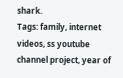shark.
Tags: family, internet videos, ss youtube channel project, year of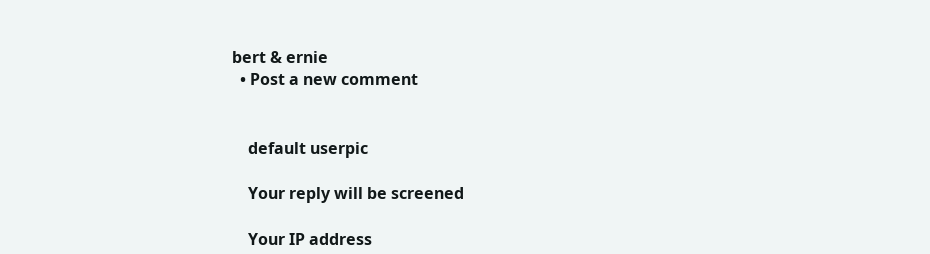bert & ernie
  • Post a new comment


    default userpic

    Your reply will be screened

    Your IP address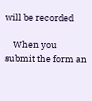will be recorded

    When you submit the form an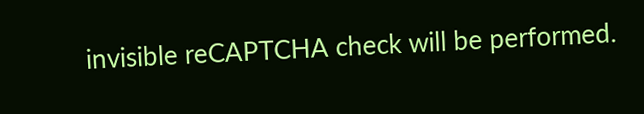invisible reCAPTCHA check will be performed.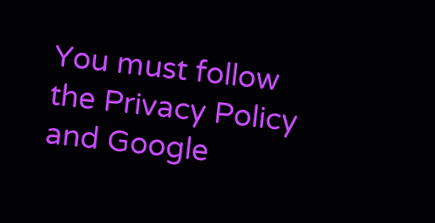You must follow the Privacy Policy and Google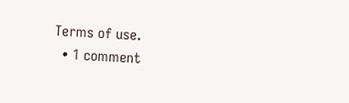Terms of use.
  • 1 comment